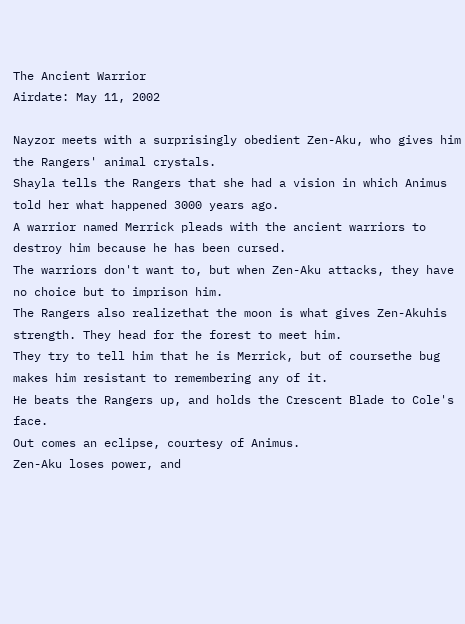The Ancient Warrior
Airdate: May 11, 2002

Nayzor meets with a surprisingly obedient Zen-Aku, who gives him the Rangers' animal crystals.
Shayla tells the Rangers that she had a vision in which Animus told her what happened 3000 years ago.
A warrior named Merrick pleads with the ancient warriors to destroy him because he has been cursed.
The warriors don't want to, but when Zen-Aku attacks, they have no choice but to imprison him.
The Rangers also realizethat the moon is what gives Zen-Akuhis strength. They head for the forest to meet him.
They try to tell him that he is Merrick, but of coursethe bug makes him resistant to remembering any of it.
He beats the Rangers up, and holds the Crescent Blade to Cole's face.
Out comes an eclipse, courtesy of Animus.
Zen-Aku loses power, and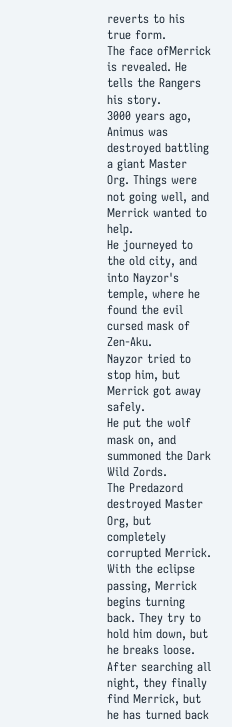reverts to his true form.
The face ofMerrick is revealed. He tells the Rangers his story.
3000 years ago, Animus was destroyed battling a giant Master Org. Things were not going well, and Merrick wanted to help.
He journeyed to the old city, and into Nayzor's temple, where he found the evil cursed mask of Zen-Aku.
Nayzor tried to stop him, but Merrick got away safely.
He put the wolf mask on, and summoned the Dark Wild Zords.
The Predazord destroyed Master Org, but completely corrupted Merrick.
With the eclipse passing, Merrick begins turning back. They try to hold him down, but he breaks loose.
After searching all night, they finally find Merrick, but he has turned back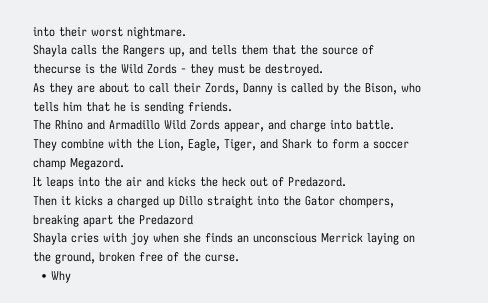into their worst nightmare.
Shayla calls the Rangers up, and tells them that the source of thecurse is the Wild Zords - they must be destroyed.
As they are about to call their Zords, Danny is called by the Bison, who tells him that he is sending friends.
The Rhino and Armadillo Wild Zords appear, and charge into battle.
They combine with the Lion, Eagle, Tiger, and Shark to form a soccer champ Megazord.
It leaps into the air and kicks the heck out of Predazord.
Then it kicks a charged up Dillo straight into the Gator chompers, breaking apart the Predazord
Shayla cries with joy when she finds an unconscious Merrick laying on the ground, broken free of the curse.
  • Why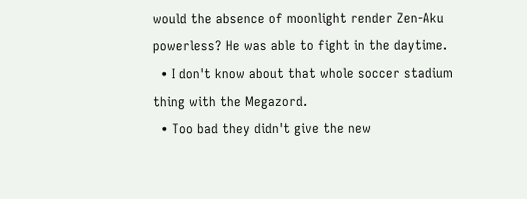would the absence of moonlight render Zen-Aku powerless? He was able to fight in the daytime.
  • I don't know about that whole soccer stadium thing with the Megazord.
  • Too bad they didn't give the new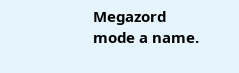Megazord mode a name.